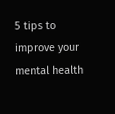5 tips to improve your mental health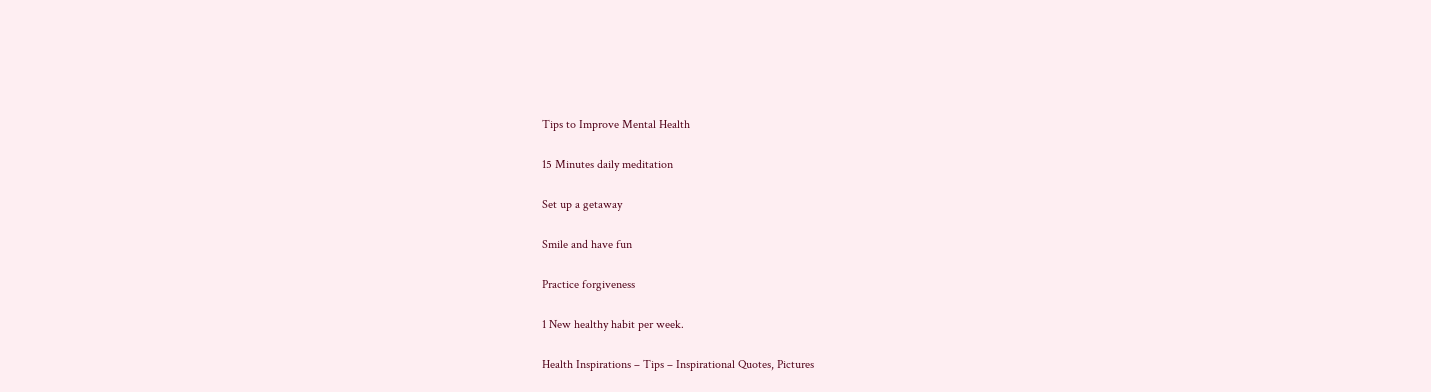Tips to Improve Mental Health

15 Minutes daily meditation

Set up a getaway

Smile and have fun

Practice forgiveness

1 New healthy habit per week.

Health Inspirations – Tips – Inspirational Quotes, Pictures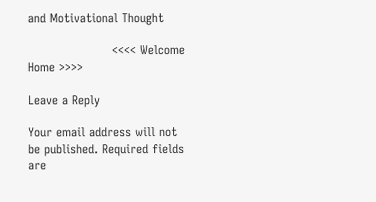and Motivational Thought

                     <<<< Welcome Home >>>>

Leave a Reply

Your email address will not be published. Required fields are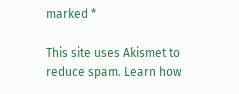marked *

This site uses Akismet to reduce spam. Learn how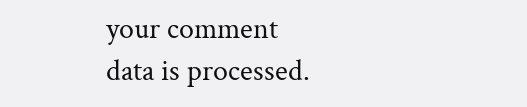your comment data is processed.